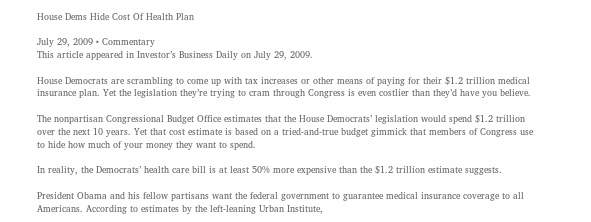House Dems Hide Cost Of Health Plan

July 29, 2009 • Commentary
This article appeared in Investor’s Business Daily on July 29, 2009.

House Democrats are scrambling to come up with tax increases or other means of paying for their $1.2 trillion medical insurance plan. Yet the legislation they’re trying to cram through Congress is even costlier than they’d have you believe.

The nonpartisan Congressional Budget Office estimates that the House Democrats’ legislation would spend $1.2 trillion over the next 10 years. Yet that cost estimate is based on a tried‐and‐true budget gimmick that members of Congress use to hide how much of your money they want to spend.

In reality, the Democrats’ health care bill is at least 50% more expensive than the $1.2 trillion estimate suggests.

President Obama and his fellow partisans want the federal government to guarantee medical insurance coverage to all Americans. According to estimates by the left‐leaning Urban Institute,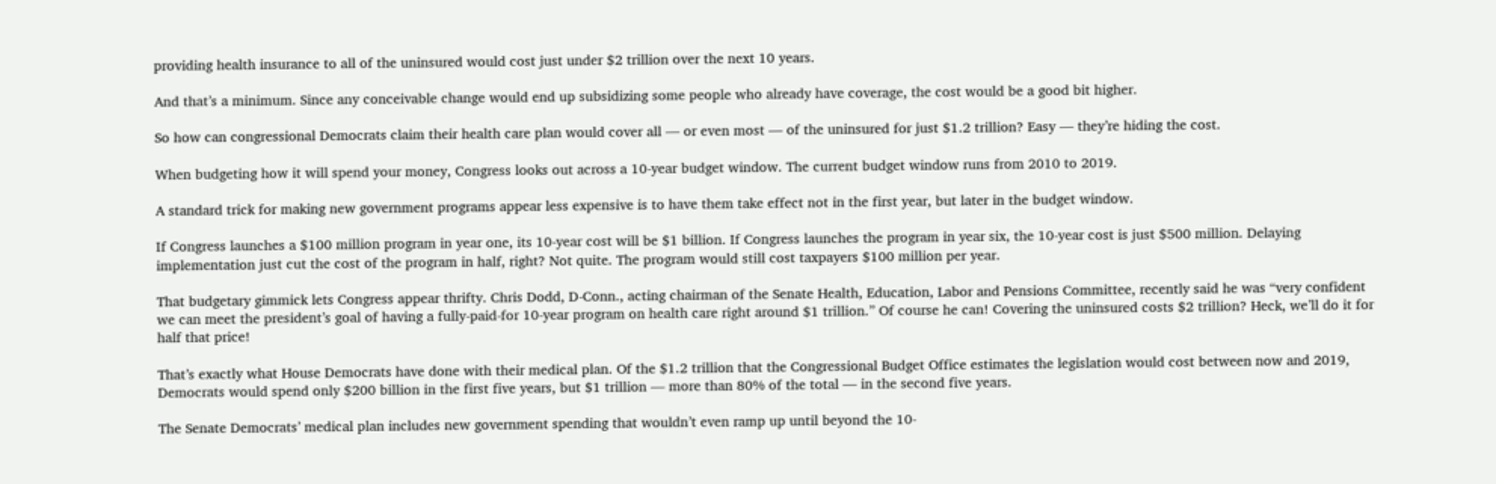providing health insurance to all of the uninsured would cost just under $2 trillion over the next 10 years.

And that’s a minimum. Since any conceivable change would end up subsidizing some people who already have coverage, the cost would be a good bit higher.

So how can congressional Democrats claim their health care plan would cover all — or even most — of the uninsured for just $1.2 trillion? Easy — they’re hiding the cost.

When budgeting how it will spend your money, Congress looks out across a 10‐year budget window. The current budget window runs from 2010 to 2019.

A standard trick for making new government programs appear less expensive is to have them take effect not in the first year, but later in the budget window.

If Congress launches a $100 million program in year one, its 10‐year cost will be $1 billion. If Congress launches the program in year six, the 10‐year cost is just $500 million. Delaying implementation just cut the cost of the program in half, right? Not quite. The program would still cost taxpayers $100 million per year.

That budgetary gimmick lets Congress appear thrifty. Chris Dodd, D‐Conn., acting chairman of the Senate Health, Education, Labor and Pensions Committee, recently said he was “very confident we can meet the president’s goal of having a fully‐paid‐for 10‐year program on health care right around $1 trillion.” Of course he can! Covering the uninsured costs $2 trillion? Heck, we’ll do it for half that price!

That’s exactly what House Democrats have done with their medical plan. Of the $1.2 trillion that the Congressional Budget Office estimates the legislation would cost between now and 2019, Democrats would spend only $200 billion in the first five years, but $1 trillion — more than 80% of the total — in the second five years.

The Senate Democrats’ medical plan includes new government spending that wouldn’t even ramp up until beyond the 10‐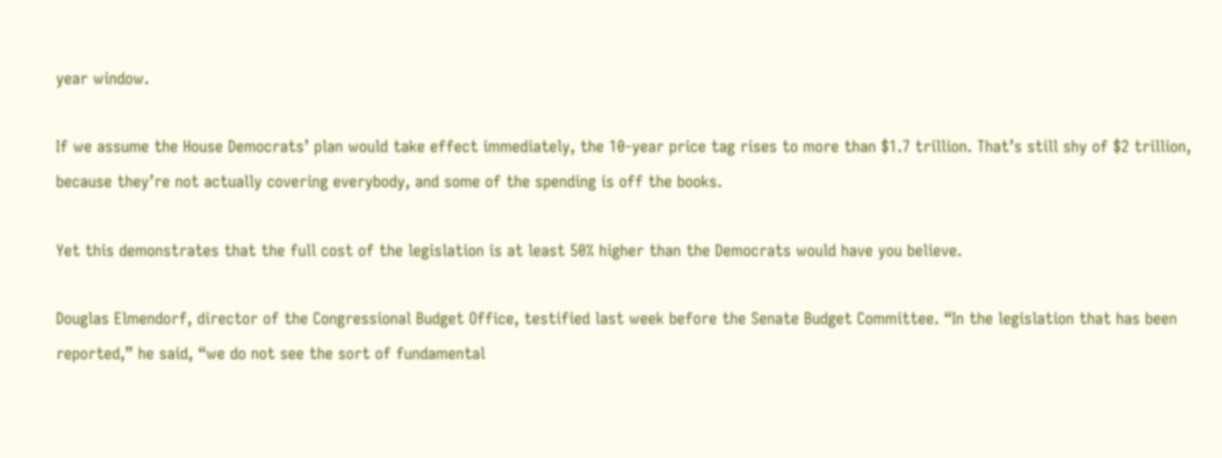year window.

If we assume the House Democrats’ plan would take effect immediately, the 10‐year price tag rises to more than $1.7 trillion. That’s still shy of $2 trillion, because they’re not actually covering everybody, and some of the spending is off the books.

Yet this demonstrates that the full cost of the legislation is at least 50% higher than the Democrats would have you believe.

Douglas Elmendorf, director of the Congressional Budget Office, testified last week before the Senate Budget Committee. “In the legislation that has been reported,” he said, “we do not see the sort of fundamental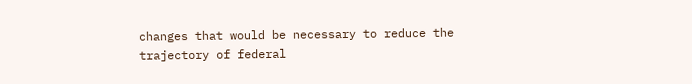changes that would be necessary to reduce the trajectory of federal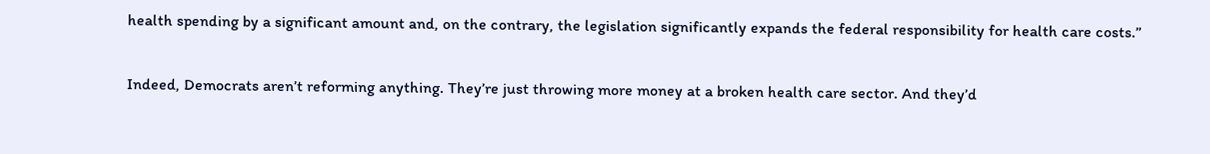health spending by a significant amount and, on the contrary, the legislation significantly expands the federal responsibility for health care costs.”

Indeed, Democrats aren’t reforming anything. They’re just throwing more money at a broken health care sector. And they’d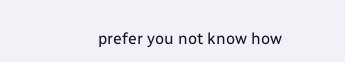prefer you not know how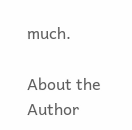much.

About the Author